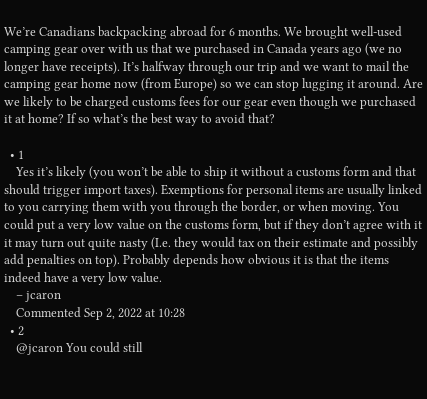We’re Canadians backpacking abroad for 6 months. We brought well-used camping gear over with us that we purchased in Canada years ago (we no longer have receipts). It’s halfway through our trip and we want to mail the camping gear home now (from Europe) so we can stop lugging it around. Are we likely to be charged customs fees for our gear even though we purchased it at home? If so what’s the best way to avoid that?

  • 1
    Yes it’s likely (you won’t be able to ship it without a customs form and that should trigger import taxes). Exemptions for personal items are usually linked to you carrying them with you through the border, or when moving. You could put a very low value on the customs form, but if they don’t agree with it it may turn out quite nasty (I.e. they would tax on their estimate and possibly add penalties on top). Probably depends how obvious it is that the items indeed have a very low value.
    – jcaron
    Commented Sep 2, 2022 at 10:28
  • 2
    @jcaron You could still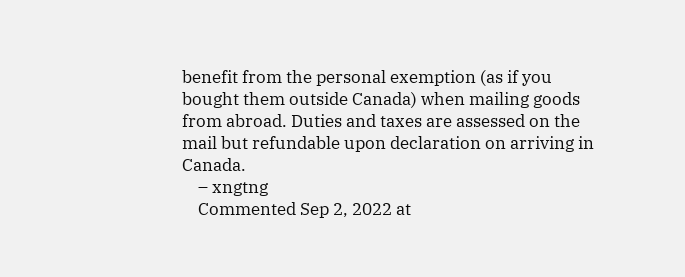benefit from the personal exemption (as if you bought them outside Canada) when mailing goods from abroad. Duties and taxes are assessed on the mail but refundable upon declaration on arriving in Canada.
    – xngtng
    Commented Sep 2, 2022 at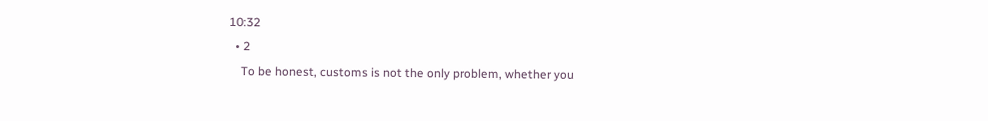10:32
  • 2
    To be honest, customs is not the only problem, whether you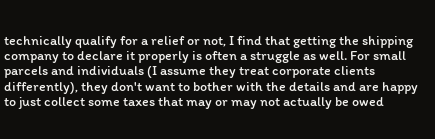technically qualify for a relief or not, I find that getting the shipping company to declare it properly is often a struggle as well. For small parcels and individuals (I assume they treat corporate clients differently), they don't want to bother with the details and are happy to just collect some taxes that may or may not actually be owed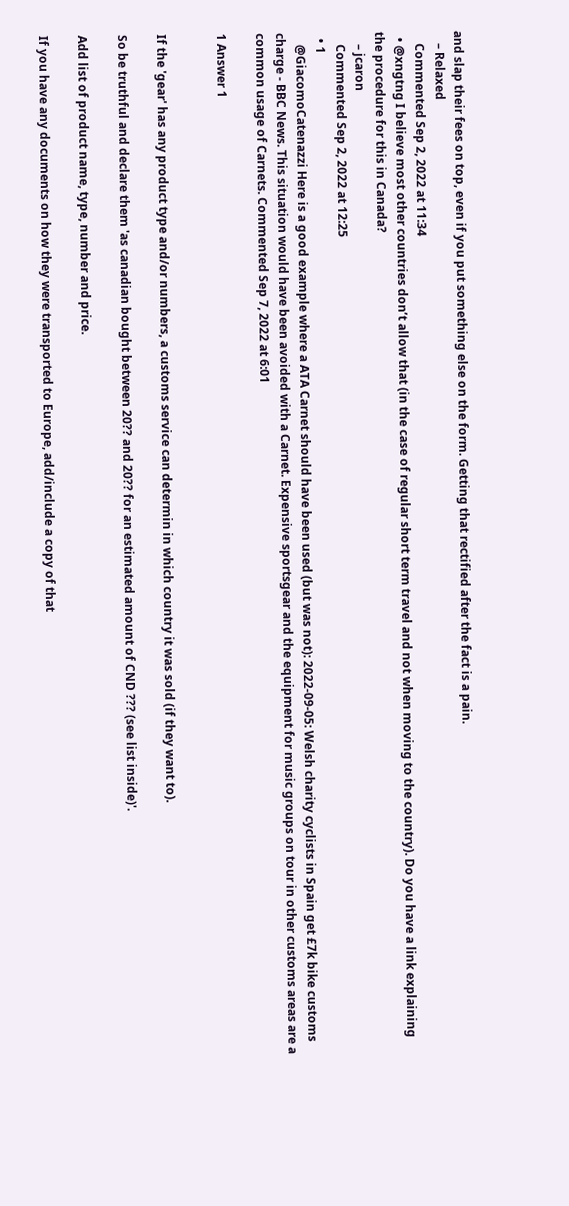and slap their fees on top, even if you put something else on the form. Getting that rectified after the fact is a pain.
    – Relaxed
    Commented Sep 2, 2022 at 11:34
  • @xngtng I believe most other countries don’t allow that (in the case of regular short term travel and not when moving to the country). Do you have a link explaining the procedure for this in Canada?
    – jcaron
    Commented Sep 2, 2022 at 12:25
  • 1
    @GiacomoCatenazzi Here is a good example where a ATA Carnet should have been used (but was not): 2022-09-05: Welsh charity cyclists in Spain get £7k bike customs charge - BBC News. This situation would have been avoided with a Carnet. Expensive sportsgear and the equipment for music groups on tour in other customs areas are a common usage of Carnets. Commented Sep 7, 2022 at 6:01

1 Answer 1


If the 'gear' has any product type and/or numbers, a customs service can determin in which country it was sold (if they want to).

So be truthful and declare them 'as canadian bought between 20?? and 20?? for an estimated amount of CND ??? (see list inside)'.

Add list of product name, type, number and price.

If you have any documents on how they were transported to Europe, add/include a copy of that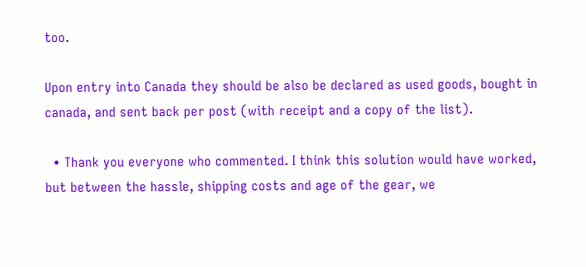too.

Upon entry into Canada they should be also be declared as used goods, bought in canada, and sent back per post (with receipt and a copy of the list).

  • Thank you everyone who commented. I think this solution would have worked, but between the hassle, shipping costs and age of the gear, we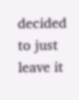decided to just leave it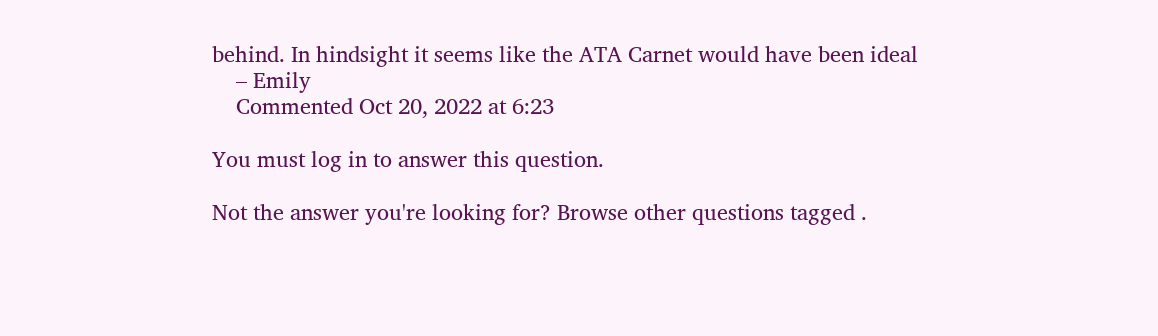behind. In hindsight it seems like the ATA Carnet would have been ideal
    – Emily
    Commented Oct 20, 2022 at 6:23

You must log in to answer this question.

Not the answer you're looking for? Browse other questions tagged .